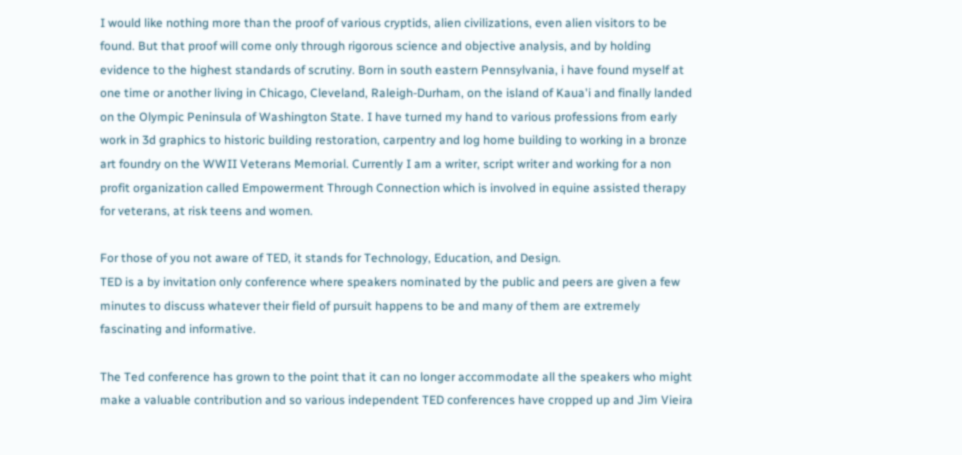I would like nothing more than the proof of various cryptids, alien civilizations, even alien visitors to be found. But that proof will come only through rigorous science and objective analysis, and by holding evidence to the highest standards of scrutiny. Born in south eastern Pennsylvania, i have found myself at one time or another living in Chicago, Cleveland, Raleigh-Durham, on the island of Kaua'i and finally landed on the Olympic Peninsula of Washington State. I have turned my hand to various professions from early work in 3d graphics to historic building restoration, carpentry and log home building to working in a bronze art foundry on the WWII Veterans Memorial. Currently I am a writer, script writer and working for a non profit organization called Empowerment Through Connection which is involved in equine assisted therapy for veterans, at risk teens and women.

For those of you not aware of TED, it stands for Technology, Education, and Design.
TED is a by invitation only conference where speakers nominated by the public and peers are given a few minutes to discuss whatever their field of pursuit happens to be and many of them are extremely fascinating and informative.

The Ted conference has grown to the point that it can no longer accommodate all the speakers who might make a valuable contribution and so various independent TED conferences have cropped up and Jim Vieira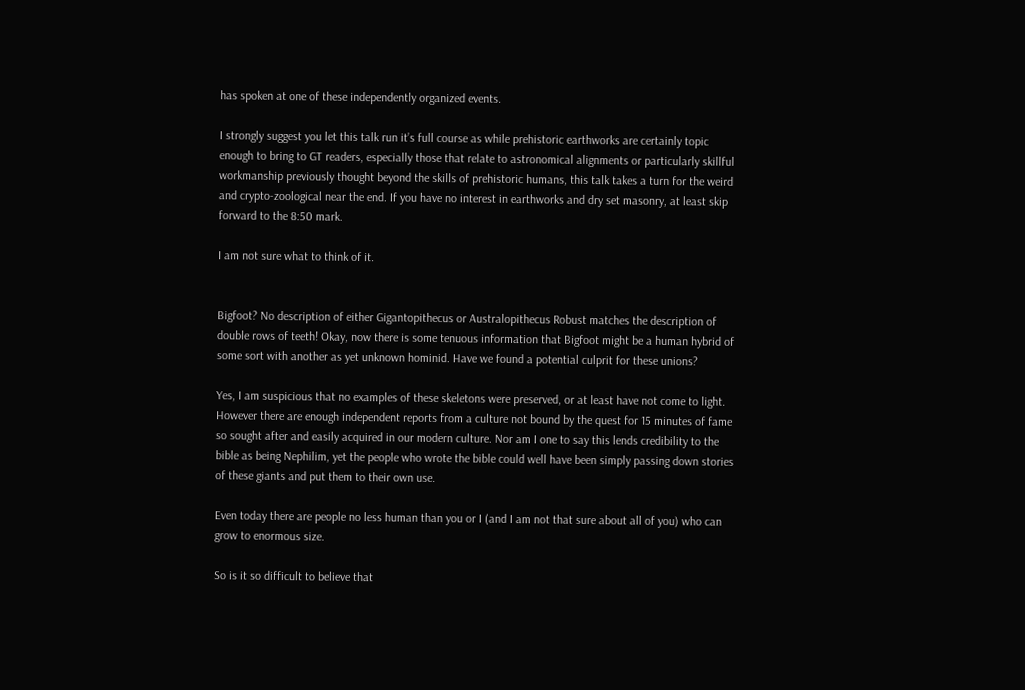has spoken at one of these independently organized events.

I strongly suggest you let this talk run it’s full course as while prehistoric earthworks are certainly topic enough to bring to GT readers, especially those that relate to astronomical alignments or particularly skillful workmanship previously thought beyond the skills of prehistoric humans, this talk takes a turn for the weird and crypto-zoological near the end. If you have no interest in earthworks and dry set masonry, at least skip forward to the 8:50 mark.

I am not sure what to think of it.


Bigfoot? No description of either Gigantopithecus or Australopithecus Robust matches the description of double rows of teeth! Okay, now there is some tenuous information that Bigfoot might be a human hybrid of some sort with another as yet unknown hominid. Have we found a potential culprit for these unions?

Yes, I am suspicious that no examples of these skeletons were preserved, or at least have not come to light. However there are enough independent reports from a culture not bound by the quest for 15 minutes of fame so sought after and easily acquired in our modern culture. Nor am I one to say this lends credibility to the bible as being Nephilim, yet the people who wrote the bible could well have been simply passing down stories of these giants and put them to their own use.

Even today there are people no less human than you or I (and I am not that sure about all of you) who can grow to enormous size.

So is it so difficult to believe that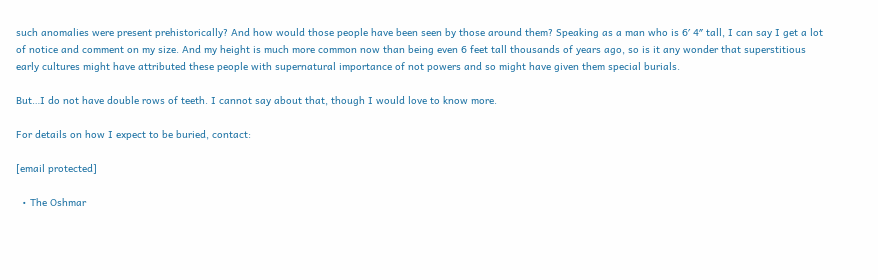such anomalies were present prehistorically? And how would those people have been seen by those around them? Speaking as a man who is 6′ 4″ tall, I can say I get a lot of notice and comment on my size. And my height is much more common now than being even 6 feet tall thousands of years ago, so is it any wonder that superstitious early cultures might have attributed these people with supernatural importance of not powers and so might have given them special burials.

But…I do not have double rows of teeth. I cannot say about that, though I would love to know more.

For details on how I expect to be buried, contact:

[email protected]

  • The Oshmar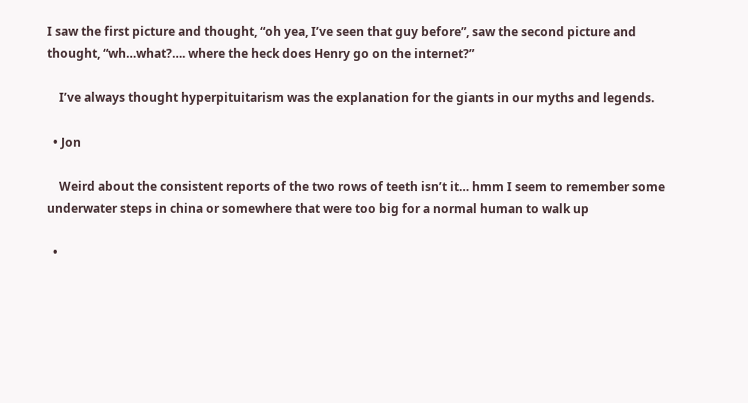I saw the first picture and thought, “oh yea, I’ve seen that guy before”, saw the second picture and thought, “wh…what?…. where the heck does Henry go on the internet?”

    I’ve always thought hyperpituitarism was the explanation for the giants in our myths and legends.

  • Jon

    Weird about the consistent reports of the two rows of teeth isn’t it… hmm I seem to remember some underwater steps in china or somewhere that were too big for a normal human to walk up

  •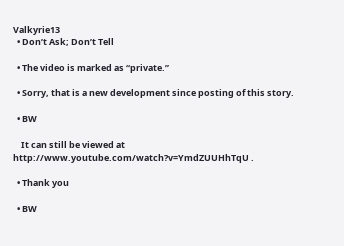Valkyrie13
  • Don’t Ask; Don’t Tell

  • The video is marked as “private.”

  • Sorry, that is a new development since posting of this story.

  • BW

    It can still be viewed at http://www.youtube.com/watch?v=YmdZUUHhTqU .

  • Thank you

  • BW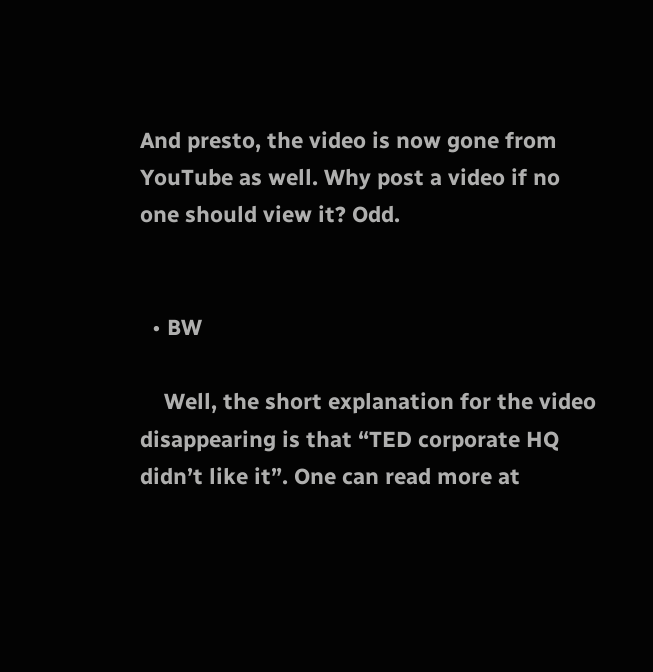And presto, the video is now gone from YouTube as well. Why post a video if no one should view it? Odd.


  • BW

    Well, the short explanation for the video disappearing is that “TED corporate HQ didn’t like it”. One can read more at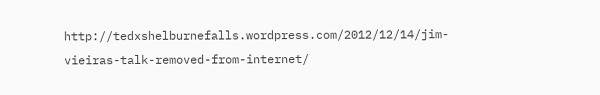http://tedxshelburnefalls.wordpress.com/2012/12/14/jim-vieiras-talk-removed-from-internet/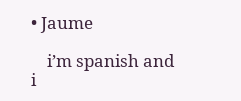• Jaume

    i’m spanish and i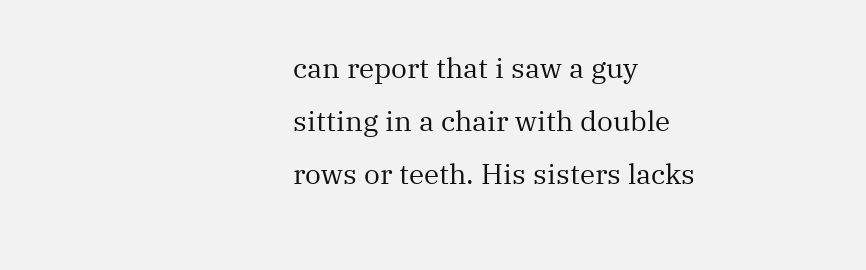can report that i saw a guy sitting in a chair with double rows or teeth. His sisters lacks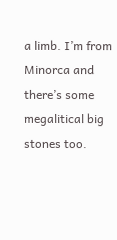a limb. I’m from Minorca and there’s some megalitical big stones too.